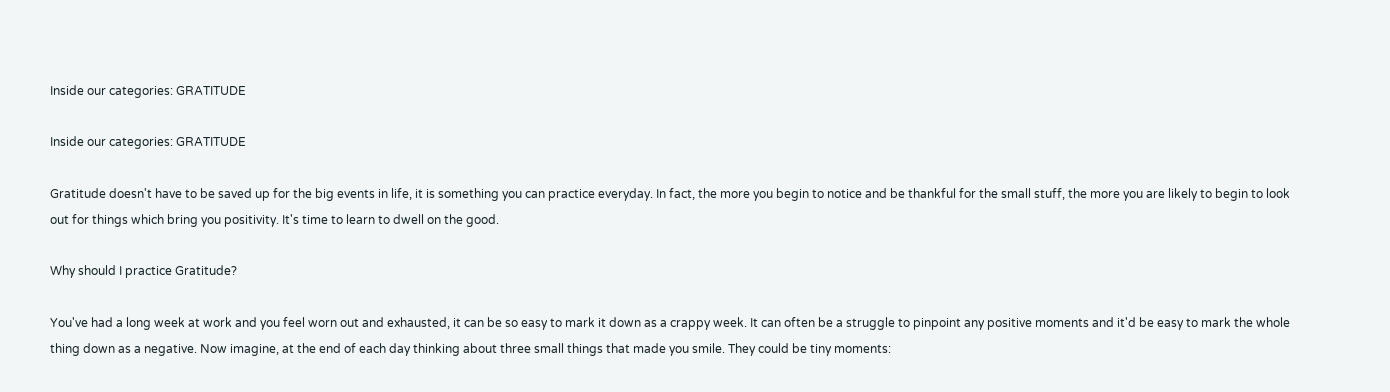Inside our categories: GRATITUDE

Inside our categories: GRATITUDE

Gratitude doesn't have to be saved up for the big events in life, it is something you can practice everyday. In fact, the more you begin to notice and be thankful for the small stuff, the more you are likely to begin to look out for things which bring you positivity. It's time to learn to dwell on the good.

Why should I practice Gratitude?

You've had a long week at work and you feel worn out and exhausted, it can be so easy to mark it down as a crappy week. It can often be a struggle to pinpoint any positive moments and it'd be easy to mark the whole thing down as a negative. Now imagine, at the end of each day thinking about three small things that made you smile. They could be tiny moments: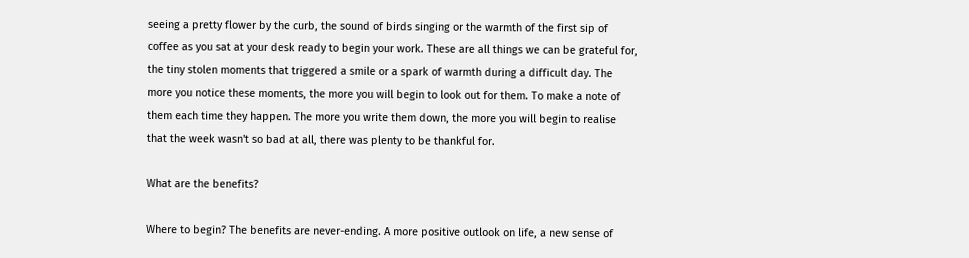seeing a pretty flower by the curb, the sound of birds singing or the warmth of the first sip of coffee as you sat at your desk ready to begin your work. These are all things we can be grateful for, the tiny stolen moments that triggered a smile or a spark of warmth during a difficult day. The more you notice these moments, the more you will begin to look out for them. To make a note of them each time they happen. The more you write them down, the more you will begin to realise that the week wasn't so bad at all, there was plenty to be thankful for.

What are the benefits?

Where to begin? The benefits are never-ending. A more positive outlook on life, a new sense of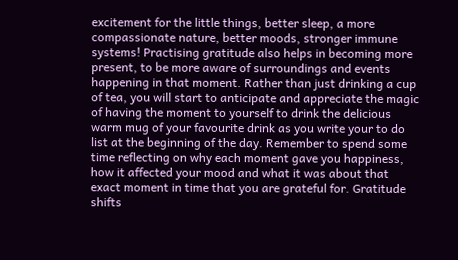excitement for the little things, better sleep, a more compassionate nature, better moods, stronger immune systems! Practising gratitude also helps in becoming more present, to be more aware of surroundings and events happening in that moment. Rather than just drinking a cup of tea, you will start to anticipate and appreciate the magic of having the moment to yourself to drink the delicious warm mug of your favourite drink as you write your to do list at the beginning of the day. Remember to spend some time reflecting on why each moment gave you happiness, how it affected your mood and what it was about that exact moment in time that you are grateful for. Gratitude shifts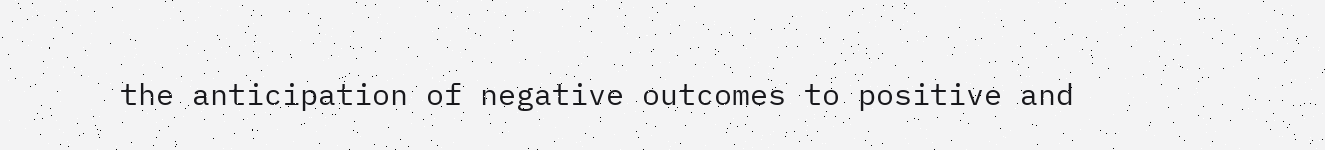the anticipation of negative outcomes to positive and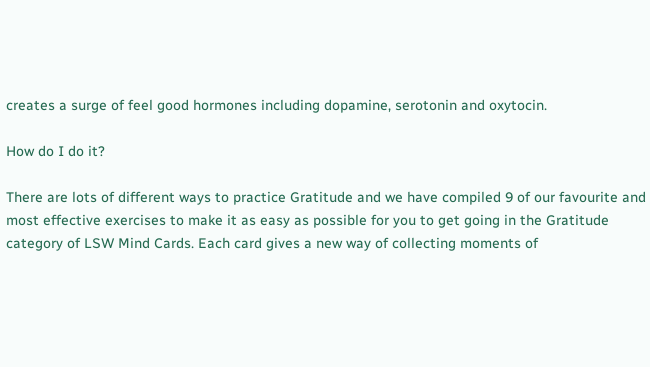creates a surge of feel good hormones including dopamine, serotonin and oxytocin.

How do I do it?

There are lots of different ways to practice Gratitude and we have compiled 9 of our favourite and most effective exercises to make it as easy as possible for you to get going in the Gratitude category of LSW Mind Cards. Each card gives a new way of collecting moments of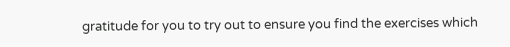gratitude for you to try out to ensure you find the exercises which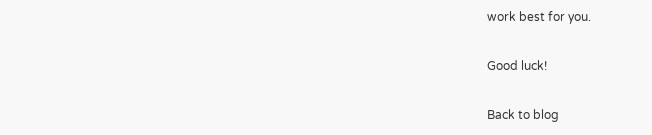work best for you.

Good luck!

Back to blog